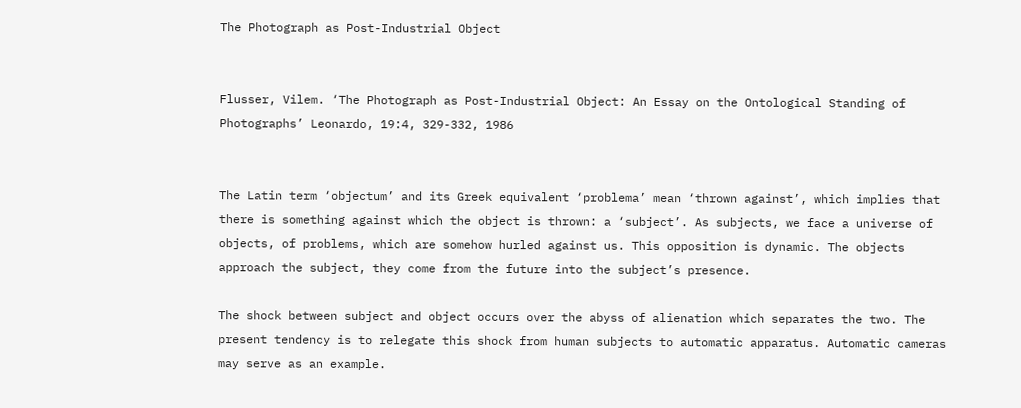The Photograph as Post-Industrial Object


Flusser, Vilem. ‘The Photograph as Post-Industrial Object: An Essay on the Ontological Standing of Photographs’ Leonardo, 19:4, 329-332, 1986


The Latin term ‘objectum’ and its Greek equivalent ‘problema’ mean ‘thrown against’, which implies that there is something against which the object is thrown: a ‘subject’. As subjects, we face a universe of objects, of problems, which are somehow hurled against us. This opposition is dynamic. The objects approach the subject, they come from the future into the subject’s presence.

The shock between subject and object occurs over the abyss of alienation which separates the two. The present tendency is to relegate this shock from human subjects to automatic apparatus. Automatic cameras may serve as an example.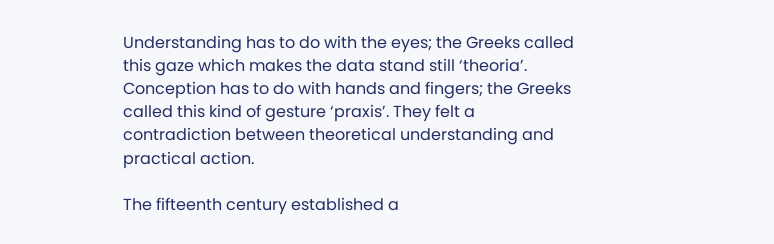Understanding has to do with the eyes; the Greeks called this gaze which makes the data stand still ‘theoria’. Conception has to do with hands and fingers; the Greeks called this kind of gesture ‘praxis’. They felt a contradiction between theoretical understanding and practical action.

The fifteenth century established a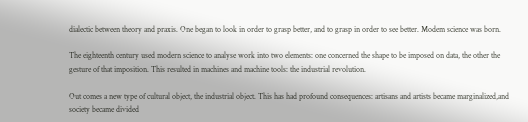dialectic between theory and praxis. One began to look in order to grasp better, and to grasp in order to see better. Modem science was born.

The eighteenth century used modern science to analyse work into two elements: one concerned the shape to be imposed on data, the other the gesture of that imposition. This resulted in machines and machine tools: the industrial revolution.

Out comes a new type of cultural object, the industrial object. This has had profound consequences: artisans and artists became marginalized,and society became divided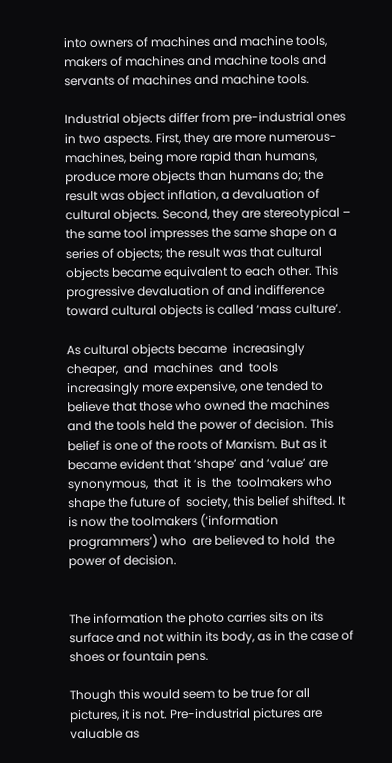into owners of machines and machine tools, makers of machines and machine tools and servants of machines and machine tools.

Industrial objects differ from pre-industrial ones in two aspects. First, they are more numerous-machines, being more rapid than humans, produce more objects than humans do; the result was object inflation, a devaluation of cultural objects. Second, they are stereotypical – the same tool impresses the same shape on a series of objects; the result was that cultural objects became equivalent to each other. This progressive devaluation of and indifference toward cultural objects is called ‘mass culture’.

As cultural objects became  increasingly  cheaper,  and  machines  and  tools  increasingly more expensive, one tended to  believe that those who owned the machines and the tools held the power of decision. This belief is one of the roots of Marxism. But as it became evident that ‘shape’ and ‘value’ are  synonymous,  that  it  is  the  toolmakers who shape the future of  society, this belief shifted. It is now the toolmakers (‘information programmers’) who  are believed to hold  the  power of decision.


The information the photo carries sits on its surface and not within its body, as in the case of shoes or fountain pens.

Though this would seem to be true for all pictures, it is not. Pre-industrial pictures are valuable as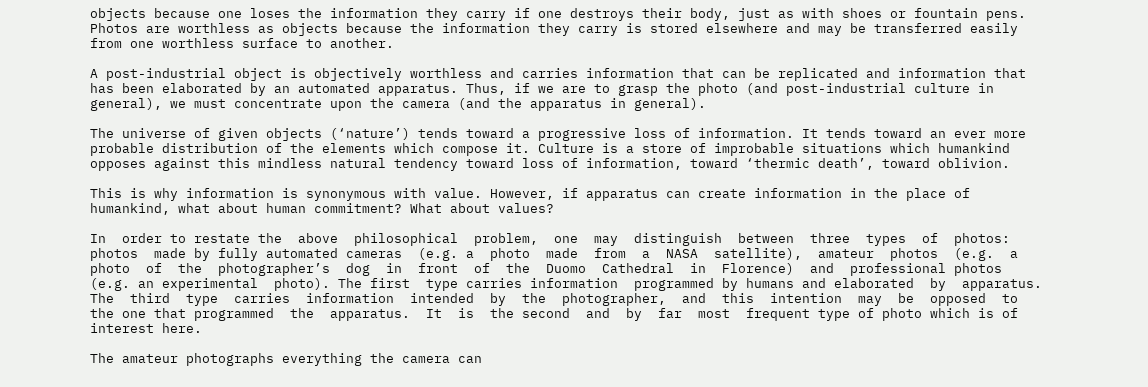objects because one loses the information they carry if one destroys their body, just as with shoes or fountain pens. Photos are worthless as objects because the information they carry is stored elsewhere and may be transferred easily from one worthless surface to another.

A post-industrial object is objectively worthless and carries information that can be replicated and information that has been elaborated by an automated apparatus. Thus, if we are to grasp the photo (and post-industrial culture in general), we must concentrate upon the camera (and the apparatus in general).

The universe of given objects (‘nature’) tends toward a progressive loss of information. It tends toward an ever more probable distribution of the elements which compose it. Culture is a store of improbable situations which humankind opposes against this mindless natural tendency toward loss of information, toward ‘thermic death’, toward oblivion.

This is why information is synonymous with value. However, if apparatus can create information in the place of humankind, what about human commitment? What about values?

In  order to restate the  above  philosophical  problem,  one  may  distinguish  between  three  types  of  photos:  photos  made by fully automated cameras  (e.g. a  photo  made  from  a  NASA  satellite),  amateur  photos  (e.g.  a  photo  of  the  photographer’s  dog  in  front  of  the  Duomo  Cathedral  in  Florence)  and  professional photos (e.g. an experimental  photo). The first  type carries information  programmed by humans and elaborated  by  apparatus.  The  third  type  carries  information  intended  by  the  photographer,  and  this  intention  may  be  opposed  to the one that programmed  the  apparatus.  It  is  the second  and  by  far  most  frequent type of photo which is of  interest here.

The amateur photographs everything the camera can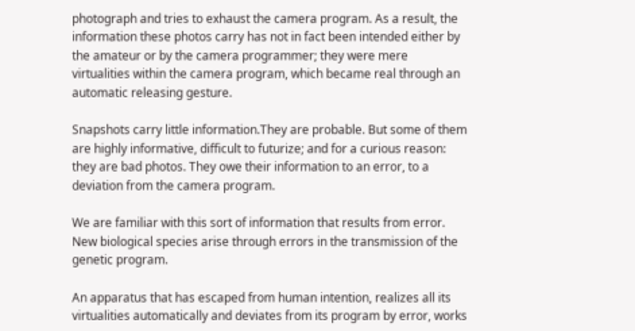photograph and tries to exhaust the camera program. As a result, the information these photos carry has not in fact been intended either by the amateur or by the camera programmer; they were mere virtualities within the camera program, which became real through an automatic releasing gesture.

Snapshots carry little information.They are probable. But some of them are highly informative, difficult to futurize; and for a curious reason: they are bad photos. They owe their information to an error, to a deviation from the camera program.

We are familiar with this sort of information that results from error. New biological species arise through errors in the transmission of the genetic program.

An apparatus that has escaped from human intention, realizes all its virtualities automatically and deviates from its program by error, works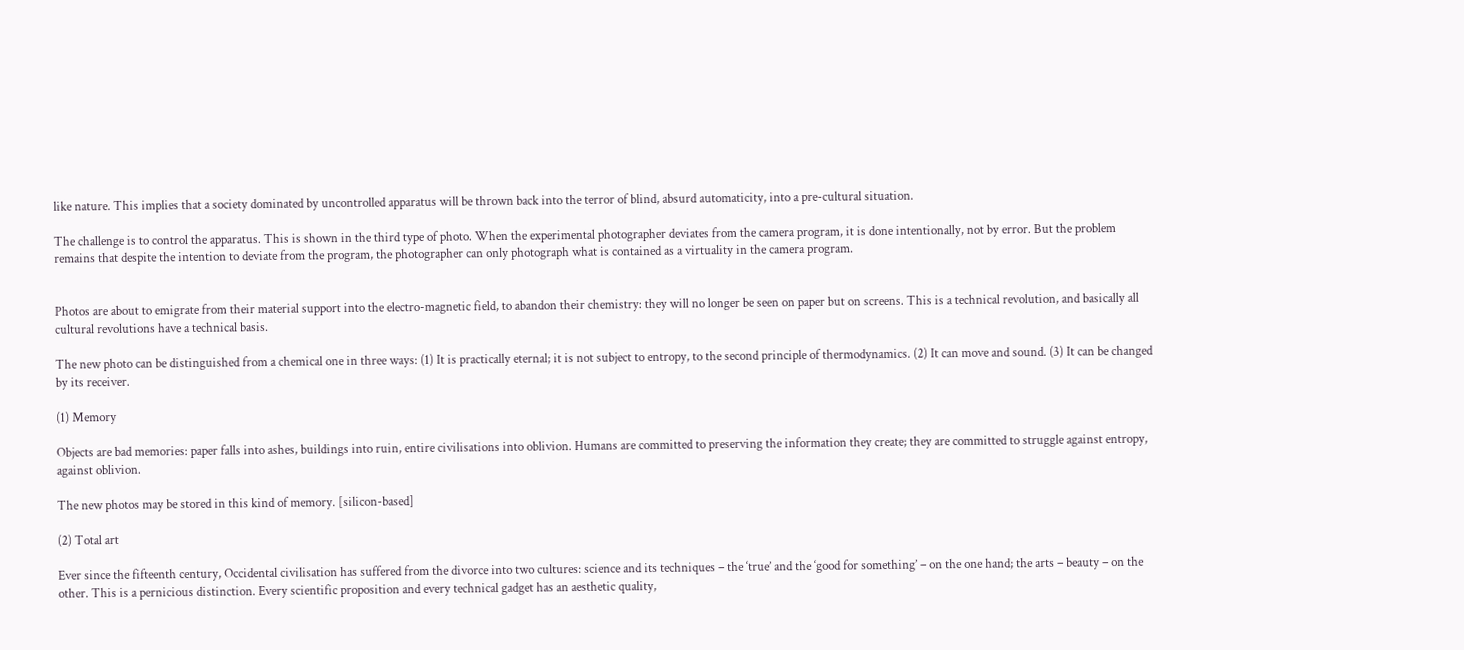like nature. This implies that a society dominated by uncontrolled apparatus will be thrown back into the terror of blind, absurd automaticity, into a pre-cultural situation.

The challenge is to control the apparatus. This is shown in the third type of photo. When the experimental photographer deviates from the camera program, it is done intentionally, not by error. But the problem remains that despite the intention to deviate from the program, the photographer can only photograph what is contained as a virtuality in the camera program.


Photos are about to emigrate from their material support into the electro-magnetic field, to abandon their chemistry: they will no longer be seen on paper but on screens. This is a technical revolution, and basically all cultural revolutions have a technical basis.

The new photo can be distinguished from a chemical one in three ways: (1) It is practically eternal; it is not subject to entropy, to the second principle of thermodynamics. (2) It can move and sound. (3) It can be changed by its receiver.

(1) Memory

Objects are bad memories: paper falls into ashes, buildings into ruin, entire civilisations into oblivion. Humans are committed to preserving the information they create; they are committed to struggle against entropy, against oblivion.

The new photos may be stored in this kind of memory. [silicon-based]

(2) Total art

Ever since the fifteenth century, Occidental civilisation has suffered from the divorce into two cultures: science and its techniques – the ‘true’ and the ‘good for something’ – on the one hand; the arts – beauty – on the other. This is a pernicious distinction. Every scientific proposition and every technical gadget has an aesthetic quality,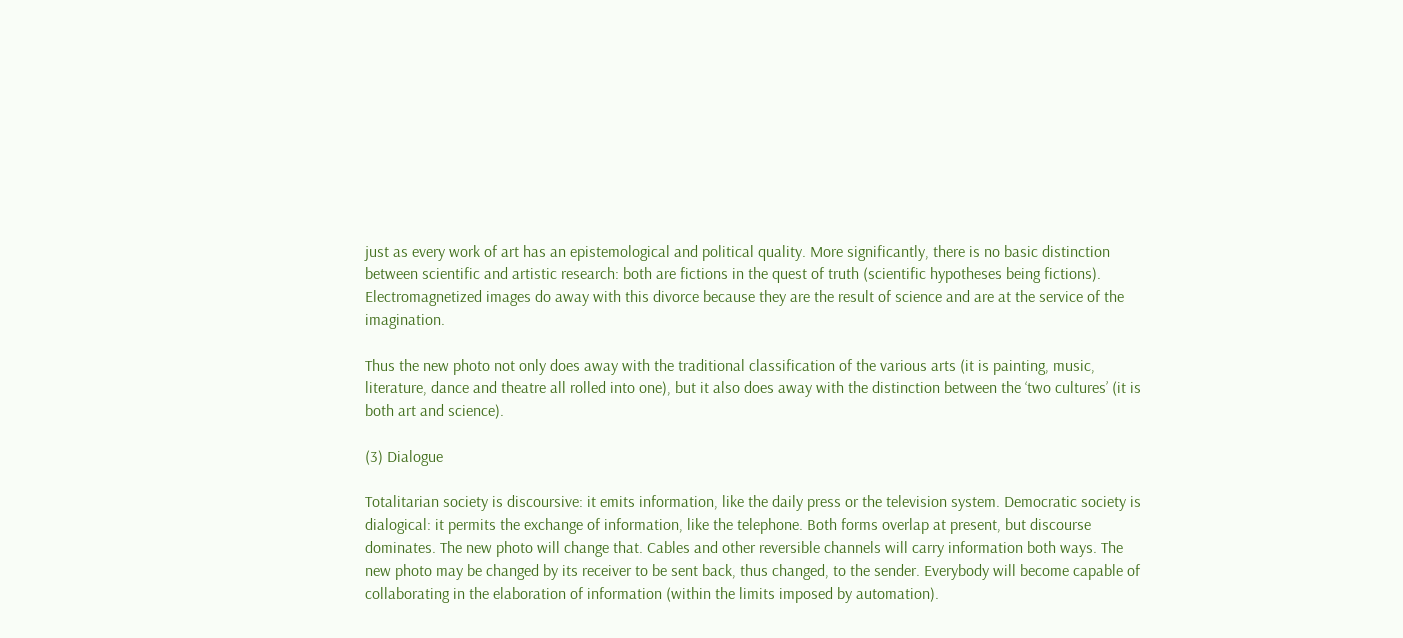just as every work of art has an epistemological and political quality. More significantly, there is no basic distinction between scientific and artistic research: both are fictions in the quest of truth (scientific hypotheses being fictions). Electromagnetized images do away with this divorce because they are the result of science and are at the service of the imagination.

Thus the new photo not only does away with the traditional classification of the various arts (it is painting, music, literature, dance and theatre all rolled into one), but it also does away with the distinction between the ‘two cultures’ (it is both art and science).

(3) Dialogue

Totalitarian society is discoursive: it emits information, like the daily press or the television system. Democratic society is dialogical: it permits the exchange of information, like the telephone. Both forms overlap at present, but discourse dominates. The new photo will change that. Cables and other reversible channels will carry information both ways. The new photo may be changed by its receiver to be sent back, thus changed, to the sender. Everybody will become capable of collaborating in the elaboration of information (within the limits imposed by automation).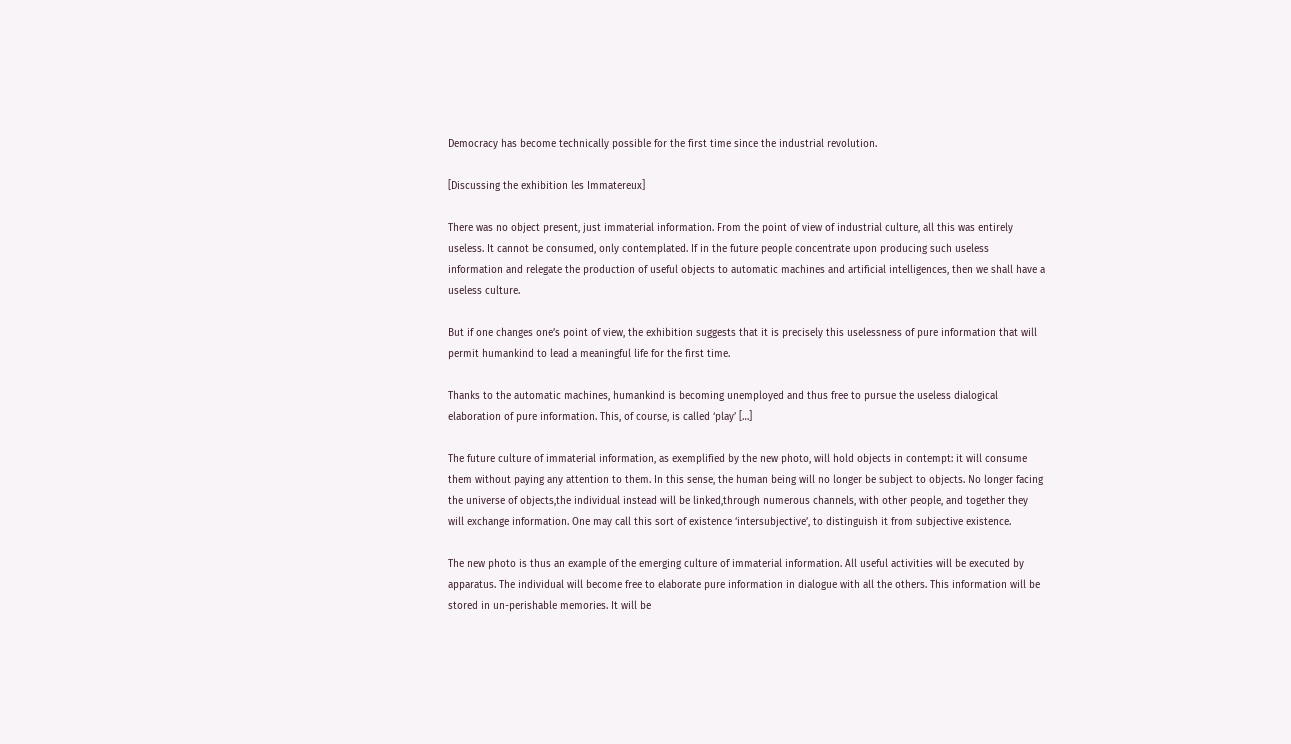Democracy has become technically possible for the first time since the industrial revolution.

[Discussing the exhibition les Immatereux]

There was no object present, just immaterial information. From the point of view of industrial culture, all this was entirely useless. It cannot be consumed, only contemplated. If in the future people concentrate upon producing such useless information and relegate the production of useful objects to automatic machines and artificial intelligences, then we shall have a useless culture.

But if one changes one’s point of view, the exhibition suggests that it is precisely this uselessness of pure information that will permit humankind to lead a meaningful life for the first time.

Thanks to the automatic machines, humankind is becoming unemployed and thus free to pursue the useless dialogical elaboration of pure information. This, of course, is called ‘play’ […]

The future culture of immaterial information, as exemplified by the new photo, will hold objects in contempt: it will consume them without paying any attention to them. In this sense, the human being will no longer be subject to objects. No longer facing the universe of objects,the individual instead will be linked,through numerous channels, with other people, and together they will exchange information. One may call this sort of existence ‘intersubjective’, to distinguish it from subjective existence.

The new photo is thus an example of the emerging culture of immaterial information. All useful activities will be executed by apparatus. The individual will become free to elaborate pure information in dialogue with all the others. This information will be stored in un-perishable memories. It will be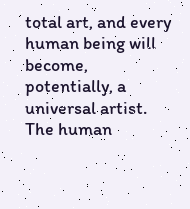total art, and every human being will become, potentially, a universal artist. The human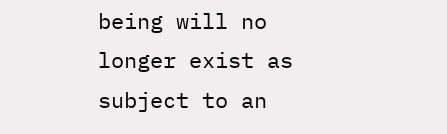being will no longer exist as subject to an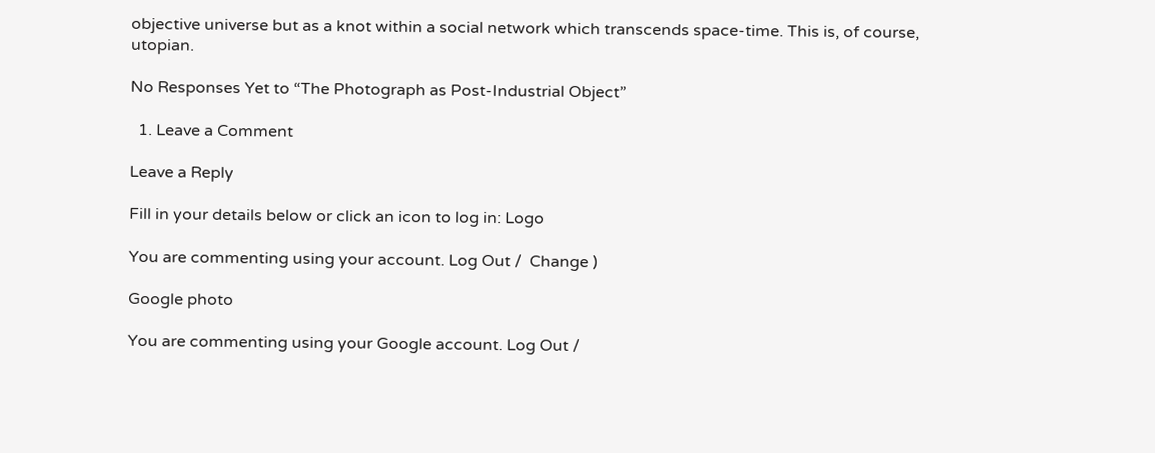objective universe but as a knot within a social network which transcends space-time. This is, of course, utopian.

No Responses Yet to “The Photograph as Post-Industrial Object”

  1. Leave a Comment

Leave a Reply

Fill in your details below or click an icon to log in: Logo

You are commenting using your account. Log Out /  Change )

Google photo

You are commenting using your Google account. Log Out /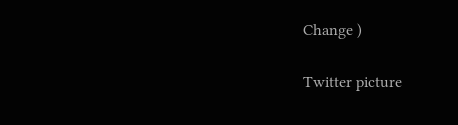Change )

Twitter picture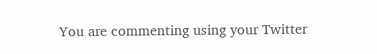You are commenting using your Twitter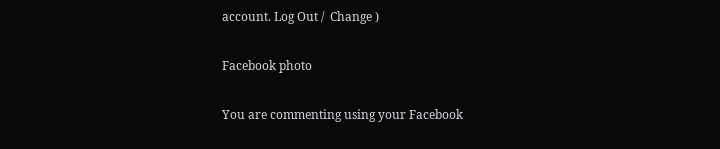account. Log Out /  Change )

Facebook photo

You are commenting using your Facebook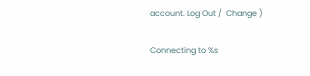account. Log Out /  Change )

Connecting to %s